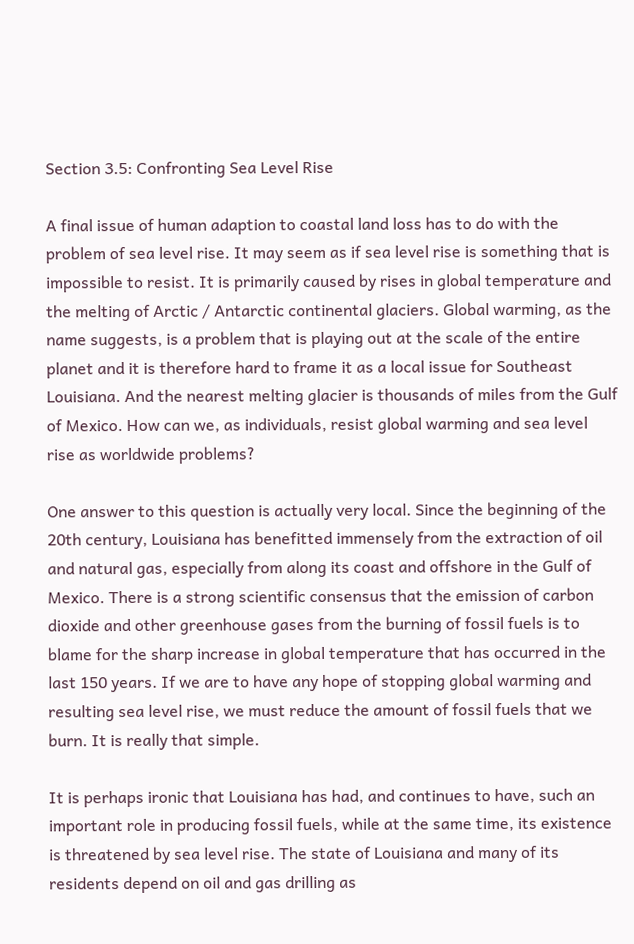Section 3.5: Confronting Sea Level Rise

A final issue of human adaption to coastal land loss has to do with the problem of sea level rise. It may seem as if sea level rise is something that is impossible to resist. It is primarily caused by rises in global temperature and the melting of Arctic / Antarctic continental glaciers. Global warming, as the name suggests, is a problem that is playing out at the scale of the entire planet and it is therefore hard to frame it as a local issue for Southeast Louisiana. And the nearest melting glacier is thousands of miles from the Gulf of Mexico. How can we, as individuals, resist global warming and sea level rise as worldwide problems?

One answer to this question is actually very local. Since the beginning of the 20th century, Louisiana has benefitted immensely from the extraction of oil and natural gas, especially from along its coast and offshore in the Gulf of Mexico. There is a strong scientific consensus that the emission of carbon dioxide and other greenhouse gases from the burning of fossil fuels is to blame for the sharp increase in global temperature that has occurred in the last 150 years. If we are to have any hope of stopping global warming and resulting sea level rise, we must reduce the amount of fossil fuels that we burn. It is really that simple.

It is perhaps ironic that Louisiana has had, and continues to have, such an important role in producing fossil fuels, while at the same time, its existence is threatened by sea level rise. The state of Louisiana and many of its residents depend on oil and gas drilling as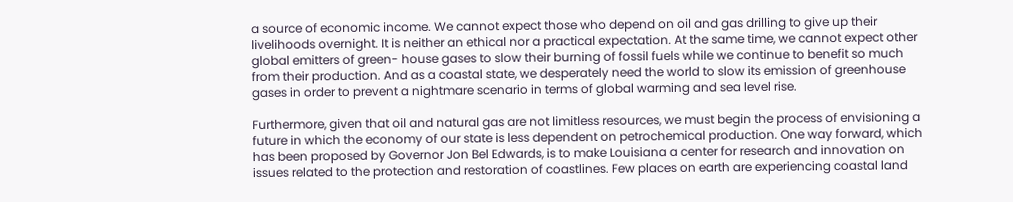a source of economic income. We cannot expect those who depend on oil and gas drilling to give up their livelihoods overnight. It is neither an ethical nor a practical expectation. At the same time, we cannot expect other global emitters of green- house gases to slow their burning of fossil fuels while we continue to benefit so much from their production. And as a coastal state, we desperately need the world to slow its emission of greenhouse gases in order to prevent a nightmare scenario in terms of global warming and sea level rise.

Furthermore, given that oil and natural gas are not limitless resources, we must begin the process of envisioning a future in which the economy of our state is less dependent on petrochemical production. One way forward, which has been proposed by Governor Jon Bel Edwards, is to make Louisiana a center for research and innovation on issues related to the protection and restoration of coastlines. Few places on earth are experiencing coastal land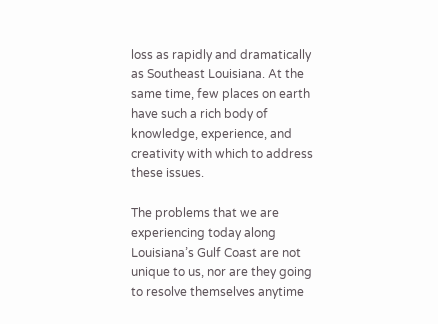loss as rapidly and dramatically as Southeast Louisiana. At the same time, few places on earth have such a rich body of knowledge, experience, and creativity with which to address these issues.

The problems that we are experiencing today along Louisiana’s Gulf Coast are not unique to us, nor are they going to resolve themselves anytime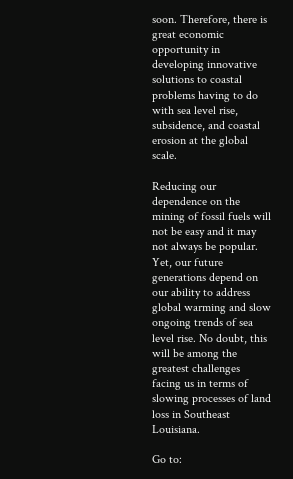soon. Therefore, there is great economic opportunity in developing innovative solutions to coastal problems having to do with sea level rise, subsidence, and coastal erosion at the global scale.

Reducing our dependence on the mining of fossil fuels will not be easy and it may not always be popular. Yet, our future generations depend on our ability to address global warming and slow ongoing trends of sea level rise. No doubt, this will be among the greatest challenges facing us in terms of slowing processes of land loss in Southeast Louisiana.

Go to: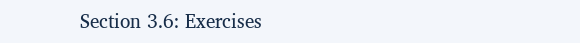Section 3.6: Exercises